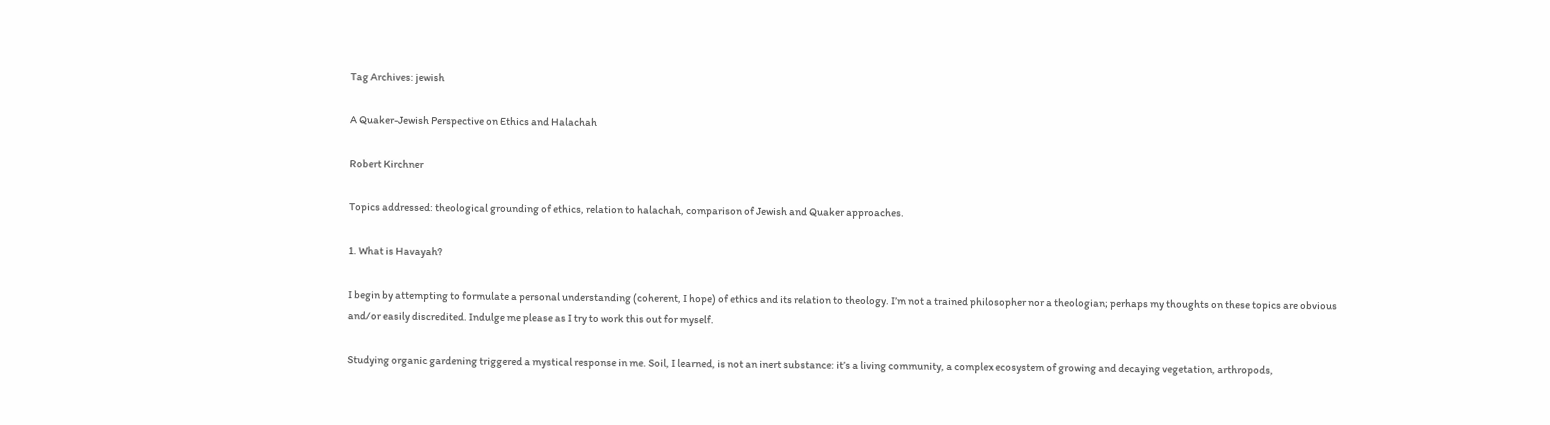Tag Archives: jewish

A Quaker-Jewish Perspective on Ethics and Halachah

Robert Kirchner

Topics addressed: theological grounding of ethics, relation to halachah, comparison of Jewish and Quaker approaches.

1. What is Havayah?

I begin by attempting to formulate a personal understanding (coherent, I hope) of ethics and its relation to theology. I’m not a trained philosopher nor a theologian; perhaps my thoughts on these topics are obvious and/or easily discredited. Indulge me please as I try to work this out for myself.

Studying organic gardening triggered a mystical response in me. Soil, I learned, is not an inert substance: it’s a living community, a complex ecosystem of growing and decaying vegetation, arthropods,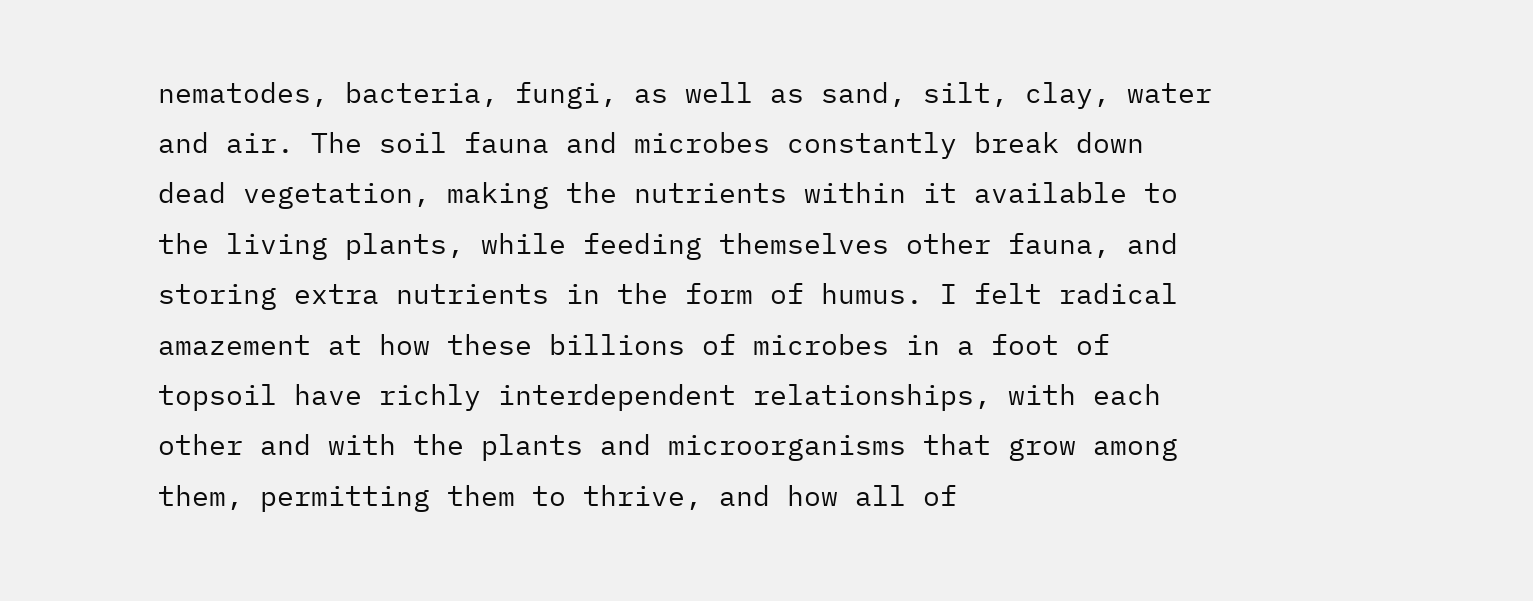nematodes, bacteria, fungi, as well as sand, silt, clay, water and air. The soil fauna and microbes constantly break down dead vegetation, making the nutrients within it available to the living plants, while feeding themselves other fauna, and storing extra nutrients in the form of humus. I felt radical amazement at how these billions of microbes in a foot of topsoil have richly interdependent relationships, with each other and with the plants and microorganisms that grow among them, permitting them to thrive, and how all of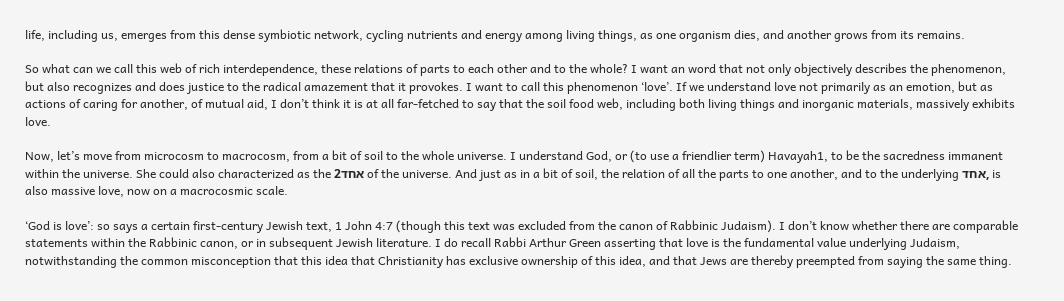life, including us, emerges from this dense symbiotic network, cycling nutrients and energy among living things, as one organism dies, and another grows from its remains.

So what can we call this web of rich interdependence, these relations of parts to each other and to the whole? I want an word that not only objectively describes the phenomenon, but also recognizes and does justice to the radical amazement that it provokes. I want to call this phenomenon ‘love’. If we understand love not primarily as an emotion, but as actions of caring for another, of mutual aid, I don’t think it is at all far-fetched to say that the soil food web, including both living things and inorganic materials, massively exhibits love.

Now, let’s move from microcosm to macrocosm, from a bit of soil to the whole universe. I understand God, or (to use a friendlier term) Havayah1, to be the sacredness immanent within the universe. She could also characterized as the אחד2 of the universe. And just as in a bit of soil, the relation of all the parts to one another, and to the underlying אחד, is also massive love, now on a macrocosmic scale.

‘God is love’: so says a certain first-century Jewish text, 1 John 4:7 (though this text was excluded from the canon of Rabbinic Judaism). I don’t know whether there are comparable statements within the Rabbinic canon, or in subsequent Jewish literature. I do recall Rabbi Arthur Green asserting that love is the fundamental value underlying Judaism, notwithstanding the common misconception that this idea that Christianity has exclusive ownership of this idea, and that Jews are thereby preempted from saying the same thing.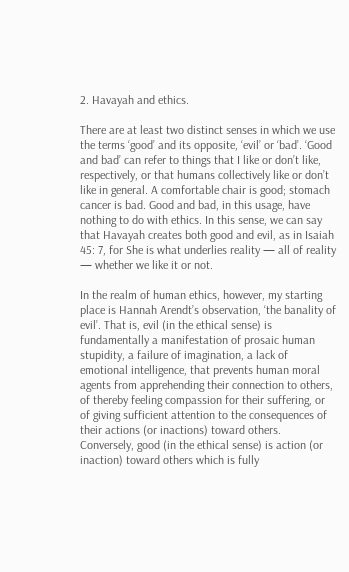2. Havayah and ethics.

There are at least two distinct senses in which we use the terms ‘good’ and its opposite, ‘evil’ or ‘bad’. ‘Good and bad’ can refer to things that I like or don’t like, respectively, or that humans collectively like or don’t like in general. A comfortable chair is good; stomach cancer is bad. Good and bad, in this usage, have nothing to do with ethics. In this sense, we can say that Havayah creates both good and evil, as in Isaiah 45: 7, for She is what underlies reality — all of reality — whether we like it or not.

In the realm of human ethics, however, my starting place is Hannah Arendt’s observation, ‘the banality of evil’. That is, evil (in the ethical sense) is fundamentally a manifestation of prosaic human stupidity, a failure of imagination, a lack of emotional intelligence, that prevents human moral agents from apprehending their connection to others, of thereby feeling compassion for their suffering, or of giving sufficient attention to the consequences of their actions (or inactions) toward others. Conversely, good (in the ethical sense) is action (or inaction) toward others which is fully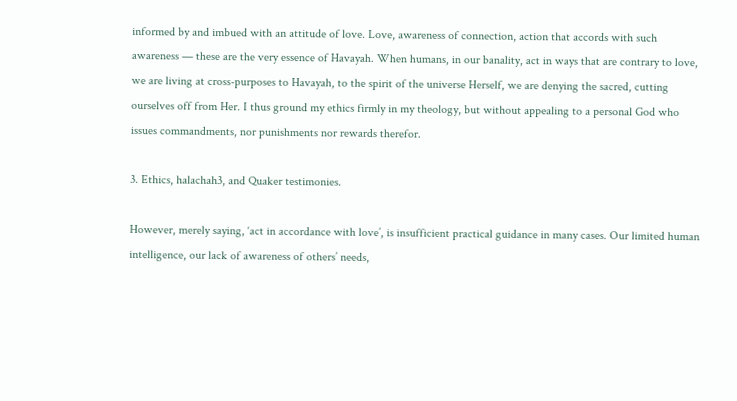informed by and imbued with an attitude of love. Love, awareness of connection, action that accords with such awareness — these are the very essence of Havayah. When humans, in our banality, act in ways that are contrary to love, we are living at cross-purposes to Havayah, to the spirit of the universe Herself, we are denying the sacred, cutting ourselves off from Her. I thus ground my ethics firmly in my theology, but without appealing to a personal God who issues commandments, nor punishments nor rewards therefor.

3. Ethics, halachah3, and Quaker testimonies.

However, merely saying, ‘act in accordance with love’, is insufficient practical guidance in many cases. Our limited human intelligence, our lack of awareness of others’ needs,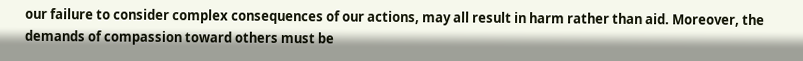our failure to consider complex consequences of our actions, may all result in harm rather than aid. Moreover, the demands of compassion toward others must be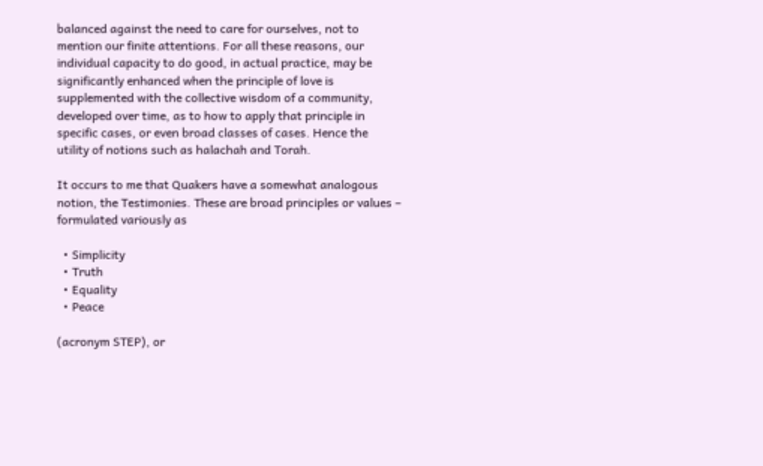balanced against the need to care for ourselves, not to mention our finite attentions. For all these reasons, our individual capacity to do good, in actual practice, may be significantly enhanced when the principle of love is supplemented with the collective wisdom of a community, developed over time, as to how to apply that principle in specific cases, or even broad classes of cases. Hence the utility of notions such as halachah and Torah.

It occurs to me that Quakers have a somewhat analogous notion, the Testimonies. These are broad principles or values – formulated variously as

  • Simplicity
  • Truth
  • Equality
  • Peace

(acronym STEP), or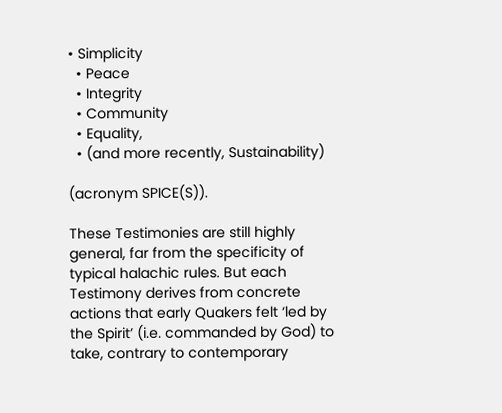• Simplicity
  • Peace
  • Integrity
  • Community
  • Equality,
  • (and more recently, Sustainability)

(acronym SPICE(S)).

These Testimonies are still highly general, far from the specificity of typical halachic rules. But each Testimony derives from concrete actions that early Quakers felt ‘led by the Spirit’ (i.e. commanded by God) to take, contrary to contemporary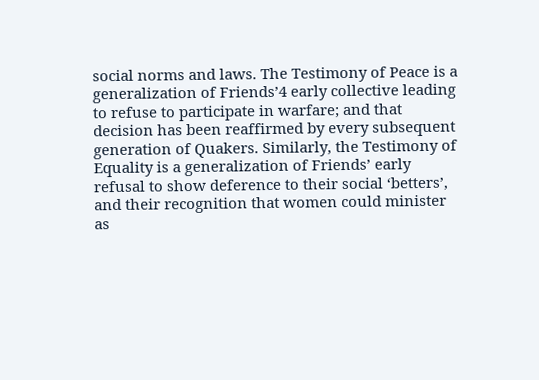social norms and laws. The Testimony of Peace is a generalization of Friends’4 early collective leading to refuse to participate in warfare; and that decision has been reaffirmed by every subsequent generation of Quakers. Similarly, the Testimony of Equality is a generalization of Friends’ early refusal to show deference to their social ‘betters’, and their recognition that women could minister as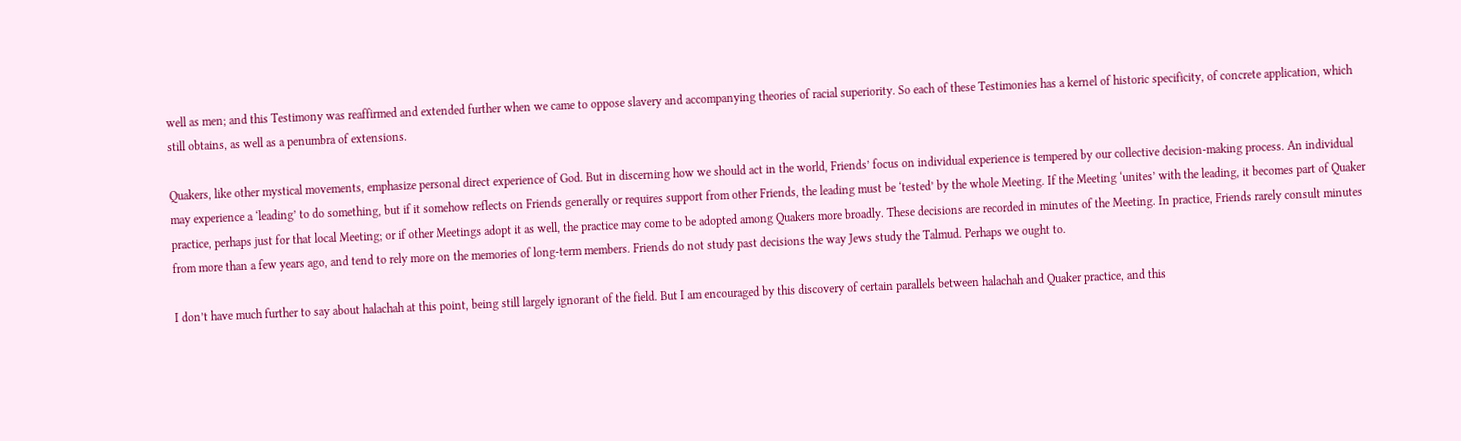well as men; and this Testimony was reaffirmed and extended further when we came to oppose slavery and accompanying theories of racial superiority. So each of these Testimonies has a kernel of historic specificity, of concrete application, which still obtains, as well as a penumbra of extensions.

Quakers, like other mystical movements, emphasize personal direct experience of God. But in discerning how we should act in the world, Friends’ focus on individual experience is tempered by our collective decision-making process. An individual may experience a ‘leading’ to do something, but if it somehow reflects on Friends generally or requires support from other Friends, the leading must be ‘tested’ by the whole Meeting. If the Meeting ‘unites’ with the leading, it becomes part of Quaker practice, perhaps just for that local Meeting; or if other Meetings adopt it as well, the practice may come to be adopted among Quakers more broadly. These decisions are recorded in minutes of the Meeting. In practice, Friends rarely consult minutes from more than a few years ago, and tend to rely more on the memories of long-term members. Friends do not study past decisions the way Jews study the Talmud. Perhaps we ought to.

I don’t have much further to say about halachah at this point, being still largely ignorant of the field. But I am encouraged by this discovery of certain parallels between halachah and Quaker practice, and this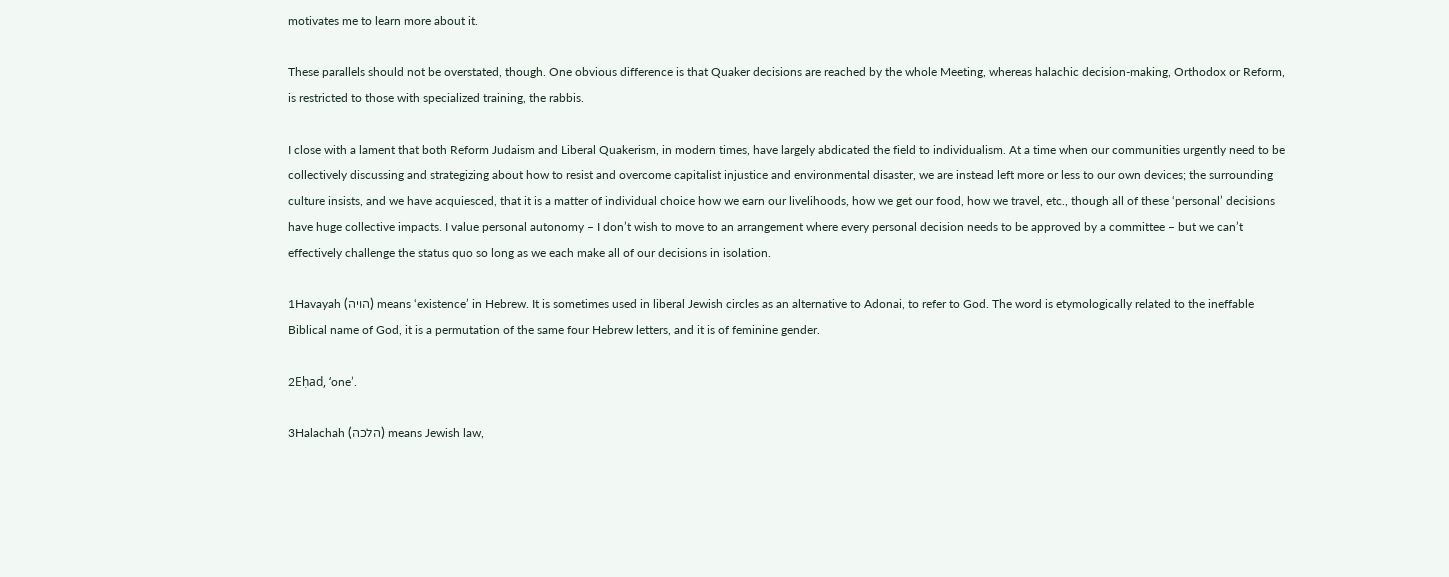motivates me to learn more about it.

These parallels should not be overstated, though. One obvious difference is that Quaker decisions are reached by the whole Meeting, whereas halachic decision-making, Orthodox or Reform, is restricted to those with specialized training, the rabbis.

I close with a lament that both Reform Judaism and Liberal Quakerism, in modern times, have largely abdicated the field to individualism. At a time when our communities urgently need to be collectively discussing and strategizing about how to resist and overcome capitalist injustice and environmental disaster, we are instead left more or less to our own devices; the surrounding culture insists, and we have acquiesced, that it is a matter of individual choice how we earn our livelihoods, how we get our food, how we travel, etc., though all of these ‘personal’ decisions have huge collective impacts. I value personal autonomy – I don’t wish to move to an arrangement where every personal decision needs to be approved by a committee – but we can’t effectively challenge the status quo so long as we each make all of our decisions in isolation.

1Havayah (הויה) means ‘existence’ in Hebrew. It is sometimes used in liberal Jewish circles as an alternative to Adonai, to refer to God. The word is etymologically related to the ineffable Biblical name of God, it is a permutation of the same four Hebrew letters, and it is of feminine gender.

2Eḥad, ‘one’.

3Halachah (הלכה) means Jewish law,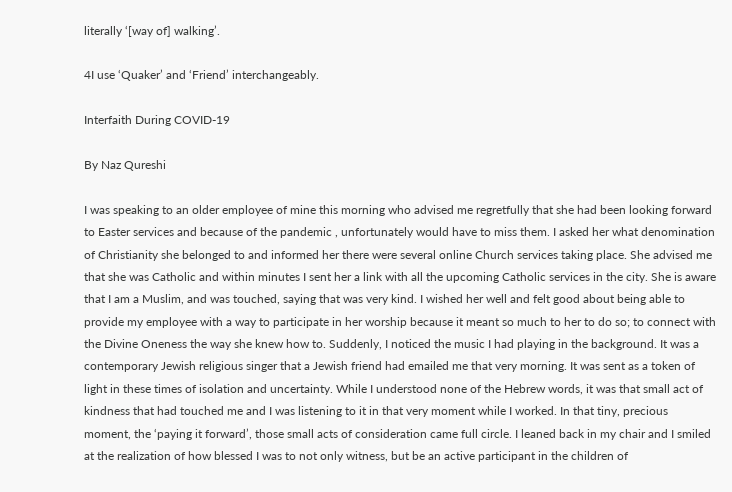literally ‘[way of] walking’.

4I use ‘Quaker’ and ‘Friend’ interchangeably.

Interfaith During COVID-19

By Naz Qureshi

I was speaking to an older employee of mine this morning who advised me regretfully that she had been looking forward to Easter services and because of the pandemic , unfortunately would have to miss them. I asked her what denomination of Christianity she belonged to and informed her there were several online Church services taking place. She advised me that she was Catholic and within minutes I sent her a link with all the upcoming Catholic services in the city. She is aware that I am a Muslim, and was touched, saying that was very kind. I wished her well and felt good about being able to provide my employee with a way to participate in her worship because it meant so much to her to do so; to connect with the Divine Oneness the way she knew how to. Suddenly, I noticed the music I had playing in the background. It was a contemporary Jewish religious singer that a Jewish friend had emailed me that very morning. It was sent as a token of light in these times of isolation and uncertainty. While I understood none of the Hebrew words, it was that small act of kindness that had touched me and I was listening to it in that very moment while I worked. In that tiny, precious moment, the ‘paying it forward’, those small acts of consideration came full circle. I leaned back in my chair and I smiled at the realization of how blessed I was to not only witness, but be an active participant in the children of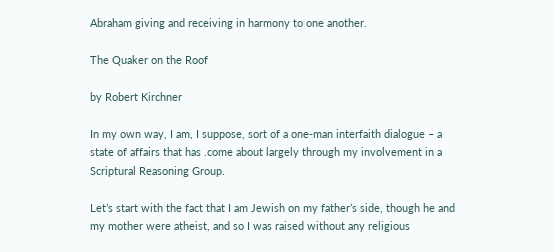Abraham giving and receiving in harmony to one another.

The Quaker on the Roof

by Robert Kirchner

In my own way, I am, I suppose, sort of a one-man interfaith dialogue – a state of affairs that has .come about largely through my involvement in a Scriptural Reasoning Group.

Let’s start with the fact that I am Jewish on my father’s side, though he and my mother were atheist, and so I was raised without any religious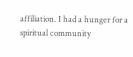affiliation. I had a hunger for a spiritual community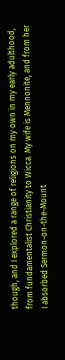though, and I explored a range of religions on my own in my early adulthood, from fundamentalist Christianity to Wicca. My wife is Mennonite, and from her I absorbed Sermon-on-the-Mount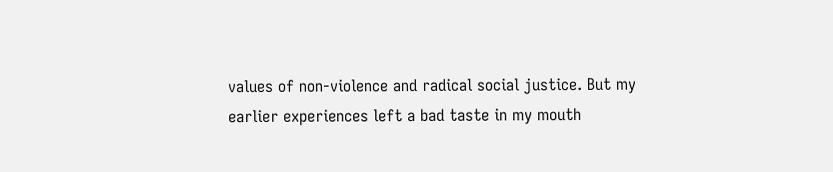values of non-violence and radical social justice. But my earlier experiences left a bad taste in my mouth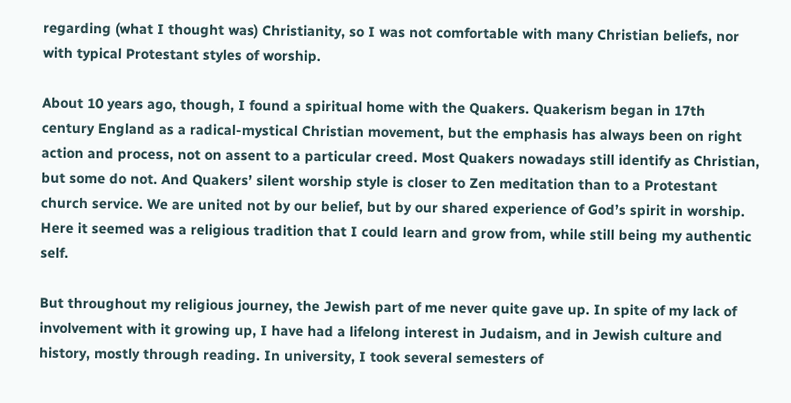regarding (what I thought was) Christianity, so I was not comfortable with many Christian beliefs, nor with typical Protestant styles of worship.

About 10 years ago, though, I found a spiritual home with the Quakers. Quakerism began in 17th century England as a radical-mystical Christian movement, but the emphasis has always been on right action and process, not on assent to a particular creed. Most Quakers nowadays still identify as Christian, but some do not. And Quakers’ silent worship style is closer to Zen meditation than to a Protestant church service. We are united not by our belief, but by our shared experience of God’s spirit in worship. Here it seemed was a religious tradition that I could learn and grow from, while still being my authentic self.

But throughout my religious journey, the Jewish part of me never quite gave up. In spite of my lack of involvement with it growing up, I have had a lifelong interest in Judaism, and in Jewish culture and history, mostly through reading. In university, I took several semesters of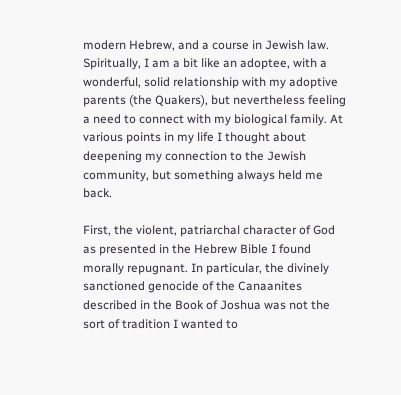modern Hebrew, and a course in Jewish law. Spiritually, I am a bit like an adoptee, with a wonderful, solid relationship with my adoptive parents (the Quakers), but nevertheless feeling a need to connect with my biological family. At various points in my life I thought about deepening my connection to the Jewish community, but something always held me back.

First, the violent, patriarchal character of God as presented in the Hebrew Bible I found morally repugnant. In particular, the divinely sanctioned genocide of the Canaanites described in the Book of Joshua was not the sort of tradition I wanted to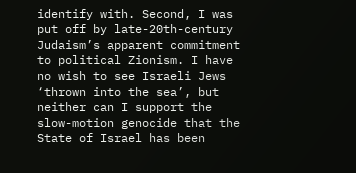identify with. Second, I was put off by late-20th-century Judaism’s apparent commitment to political Zionism. I have no wish to see Israeli Jews ‘thrown into the sea’, but neither can I support the slow-motion genocide that the State of Israel has been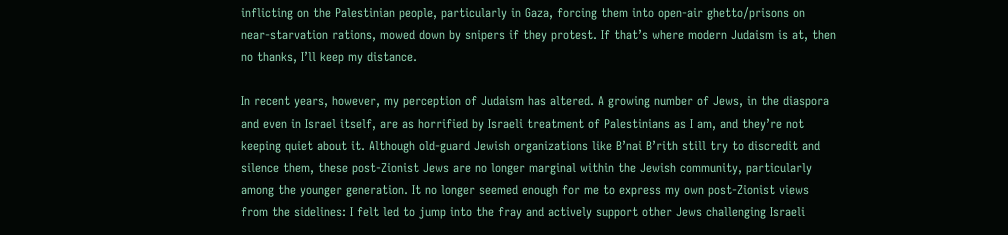inflicting on the Palestinian people, particularly in Gaza, forcing them into open-air ghetto/prisons on near-starvation rations, mowed down by snipers if they protest. If that’s where modern Judaism is at, then no thanks, I’ll keep my distance.

In recent years, however, my perception of Judaism has altered. A growing number of Jews, in the diaspora and even in Israel itself, are as horrified by Israeli treatment of Palestinians as I am, and they’re not keeping quiet about it. Although old-guard Jewish organizations like B’nai B’rith still try to discredit and silence them, these post-Zionist Jews are no longer marginal within the Jewish community, particularly among the younger generation. It no longer seemed enough for me to express my own post-Zionist views from the sidelines: I felt led to jump into the fray and actively support other Jews challenging Israeli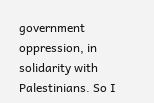government oppression, in solidarity with Palestinians. So I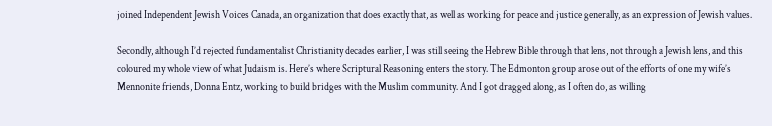joined Independent Jewish Voices Canada, an organization that does exactly that, as well as working for peace and justice generally, as an expression of Jewish values.

Secondly, although I’d rejected fundamentalist Christianity decades earlier, I was still seeing the Hebrew Bible through that lens, not through a Jewish lens, and this coloured my whole view of what Judaism is. Here’s where Scriptural Reasoning enters the story. The Edmonton group arose out of the efforts of one my wife’s Mennonite friends, Donna Entz, working to build bridges with the Muslim community. And I got dragged along, as I often do, as willing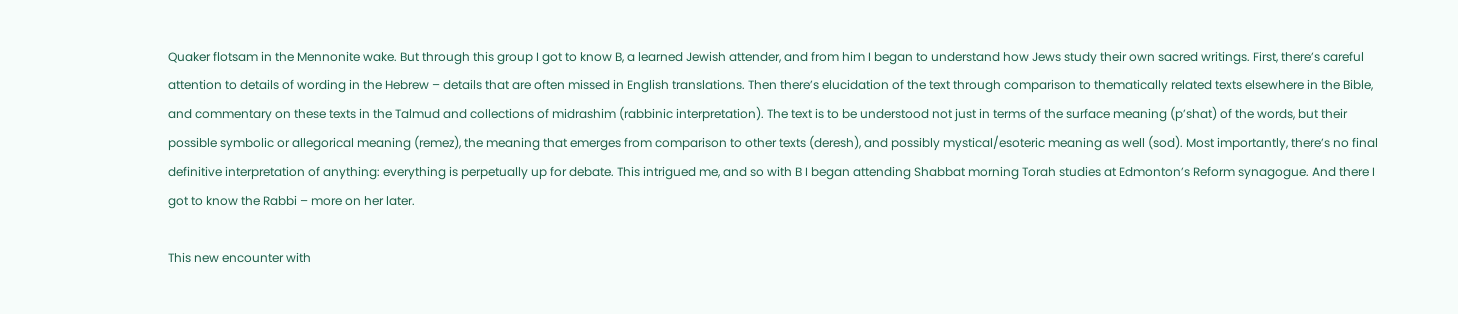Quaker flotsam in the Mennonite wake. But through this group I got to know B, a learned Jewish attender, and from him I began to understand how Jews study their own sacred writings. First, there’s careful attention to details of wording in the Hebrew – details that are often missed in English translations. Then there’s elucidation of the text through comparison to thematically related texts elsewhere in the Bible, and commentary on these texts in the Talmud and collections of midrashim (rabbinic interpretation). The text is to be understood not just in terms of the surface meaning (p’shat) of the words, but their possible symbolic or allegorical meaning (remez), the meaning that emerges from comparison to other texts (deresh), and possibly mystical/esoteric meaning as well (sod). Most importantly, there’s no final definitive interpretation of anything: everything is perpetually up for debate. This intrigued me, and so with B I began attending Shabbat morning Torah studies at Edmonton’s Reform synagogue. And there I got to know the Rabbi – more on her later.

This new encounter with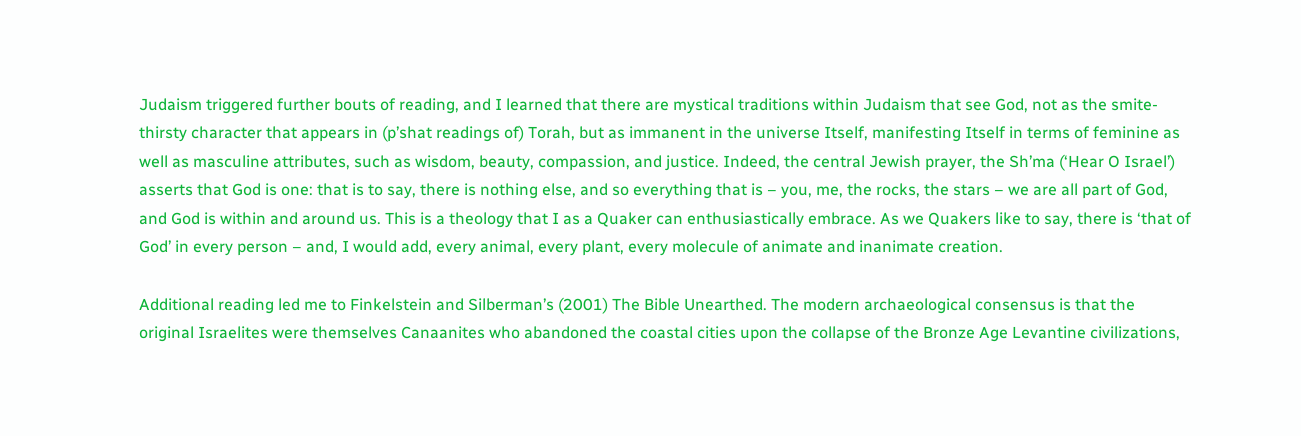Judaism triggered further bouts of reading, and I learned that there are mystical traditions within Judaism that see God, not as the smite-thirsty character that appears in (p’shat readings of) Torah, but as immanent in the universe Itself, manifesting Itself in terms of feminine as well as masculine attributes, such as wisdom, beauty, compassion, and justice. Indeed, the central Jewish prayer, the Sh’ma (‘Hear O Israel’) asserts that God is one: that is to say, there is nothing else, and so everything that is – you, me, the rocks, the stars – we are all part of God, and God is within and around us. This is a theology that I as a Quaker can enthusiastically embrace. As we Quakers like to say, there is ‘that of God’ in every person – and, I would add, every animal, every plant, every molecule of animate and inanimate creation.

Additional reading led me to Finkelstein and Silberman’s (2001) The Bible Unearthed. The modern archaeological consensus is that the original Israelites were themselves Canaanites who abandoned the coastal cities upon the collapse of the Bronze Age Levantine civilizations,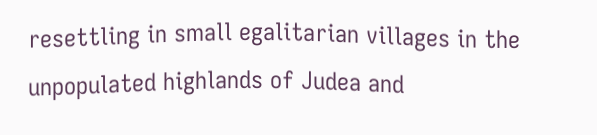resettling in small egalitarian villages in the unpopulated highlands of Judea and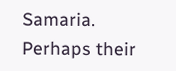Samaria. Perhaps their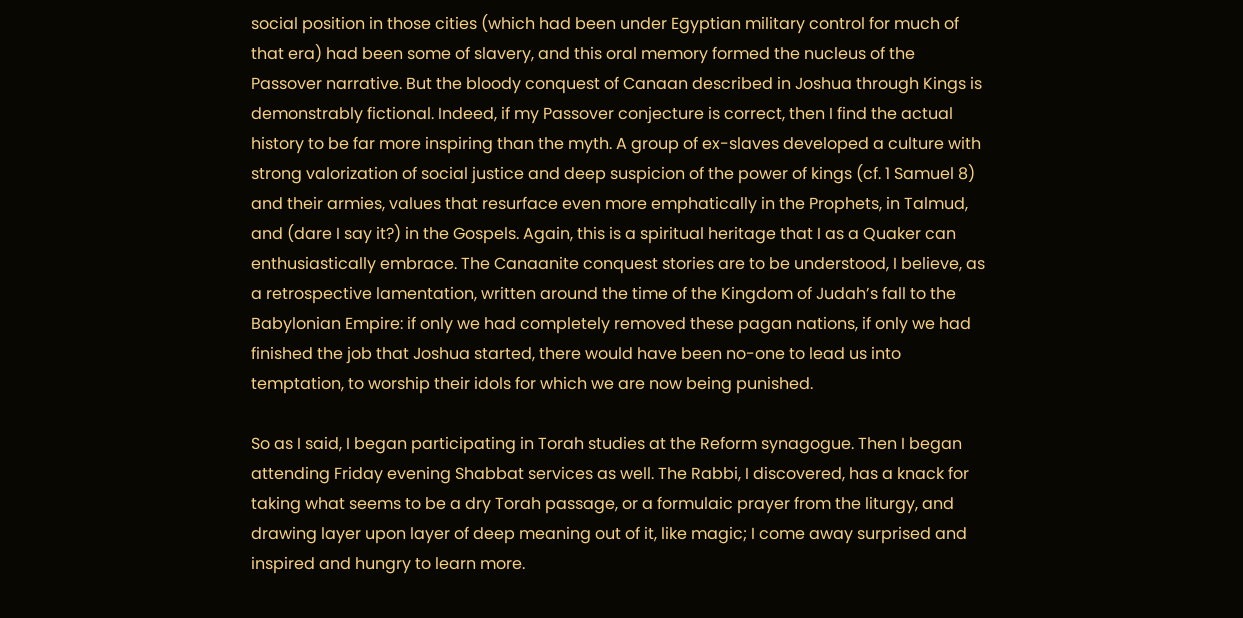social position in those cities (which had been under Egyptian military control for much of that era) had been some of slavery, and this oral memory formed the nucleus of the Passover narrative. But the bloody conquest of Canaan described in Joshua through Kings is demonstrably fictional. Indeed, if my Passover conjecture is correct, then I find the actual history to be far more inspiring than the myth. A group of ex-slaves developed a culture with strong valorization of social justice and deep suspicion of the power of kings (cf. 1 Samuel 8) and their armies, values that resurface even more emphatically in the Prophets, in Talmud, and (dare I say it?) in the Gospels. Again, this is a spiritual heritage that I as a Quaker can enthusiastically embrace. The Canaanite conquest stories are to be understood, I believe, as a retrospective lamentation, written around the time of the Kingdom of Judah’s fall to the Babylonian Empire: if only we had completely removed these pagan nations, if only we had finished the job that Joshua started, there would have been no-one to lead us into temptation, to worship their idols for which we are now being punished.

So as I said, I began participating in Torah studies at the Reform synagogue. Then I began attending Friday evening Shabbat services as well. The Rabbi, I discovered, has a knack for taking what seems to be a dry Torah passage, or a formulaic prayer from the liturgy, and drawing layer upon layer of deep meaning out of it, like magic; I come away surprised and inspired and hungry to learn more.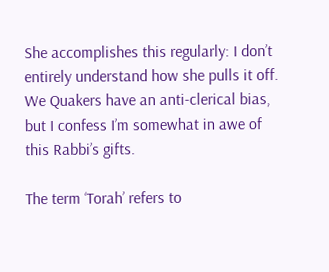She accomplishes this regularly: I don’t entirely understand how she pulls it off. We Quakers have an anti-clerical bias, but I confess I’m somewhat in awe of this Rabbi’s gifts.

The term ‘Torah’ refers to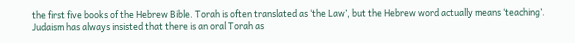the first five books of the Hebrew Bible. Torah is often translated as ‘the Law’, but the Hebrew word actually means ‘teaching’. Judaism has always insisted that there is an oral Torah as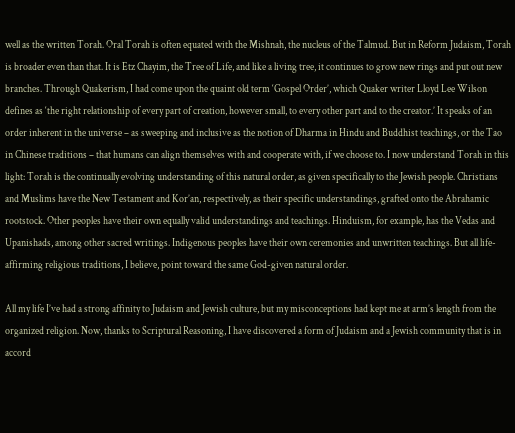well as the written Torah. Oral Torah is often equated with the Mishnah, the nucleus of the Talmud. But in Reform Judaism, Torah is broader even than that. It is Etz Chayim, the Tree of Life, and like a living tree, it continues to grow new rings and put out new branches. Through Quakerism, I had come upon the quaint old term ‘Gospel Order’, which Quaker writer Lloyd Lee Wilson defines as ‘the right relationship of every part of creation, however small, to every other part and to the creator.’ It speaks of an order inherent in the universe – as sweeping and inclusive as the notion of Dharma in Hindu and Buddhist teachings, or the Tao in Chinese traditions – that humans can align themselves with and cooperate with, if we choose to. I now understand Torah in this light: Torah is the continually evolving understanding of this natural order, as given specifically to the Jewish people. Christians and Muslims have the New Testament and Kor’an, respectively, as their specific understandings, grafted onto the Abrahamic rootstock. Other peoples have their own equally valid understandings and teachings. Hinduism, for example, has the Vedas and Upanishads, among other sacred writings. Indigenous peoples have their own ceremonies and unwritten teachings. But all life-affirming religious traditions, I believe, point toward the same God-given natural order.

All my life I’ve had a strong affinity to Judaism and Jewish culture, but my misconceptions had kept me at arm’s length from the organized religion. Now, thanks to Scriptural Reasoning, I have discovered a form of Judaism and a Jewish community that is in accord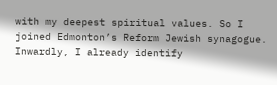with my deepest spiritual values. So I joined Edmonton’s Reform Jewish synagogue. Inwardly, I already identify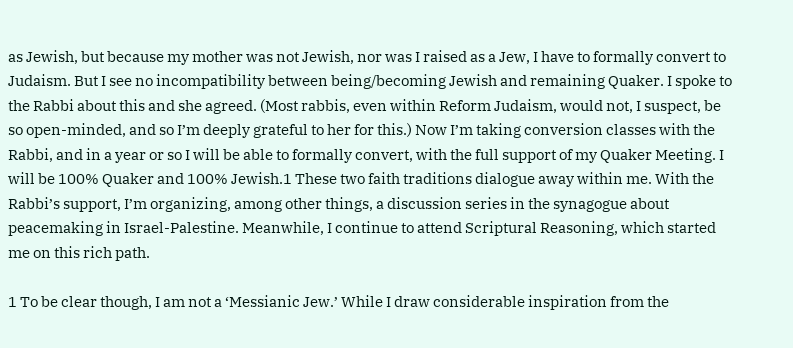as Jewish, but because my mother was not Jewish, nor was I raised as a Jew, I have to formally convert to Judaism. But I see no incompatibility between being/becoming Jewish and remaining Quaker. I spoke to the Rabbi about this and she agreed. (Most rabbis, even within Reform Judaism, would not, I suspect, be so open-minded, and so I’m deeply grateful to her for this.) Now I’m taking conversion classes with the Rabbi, and in a year or so I will be able to formally convert, with the full support of my Quaker Meeting. I will be 100% Quaker and 100% Jewish.1 These two faith traditions dialogue away within me. With the Rabbi’s support, I’m organizing, among other things, a discussion series in the synagogue about peacemaking in Israel-Palestine. Meanwhile, I continue to attend Scriptural Reasoning, which started me on this rich path.

1 To be clear though, I am not a ‘Messianic Jew.’ While I draw considerable inspiration from the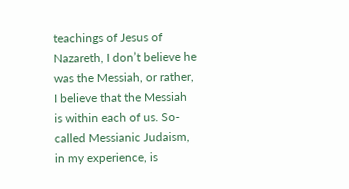teachings of Jesus of Nazareth, I don’t believe he was the Messiah, or rather, I believe that the Messiah is within each of us. So-called Messianic Judaism, in my experience, is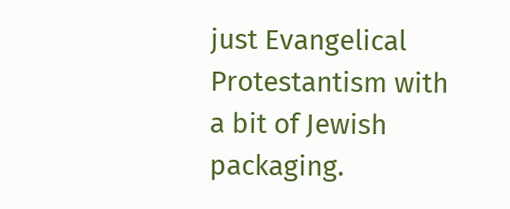just Evangelical Protestantism with a bit of Jewish packaging.